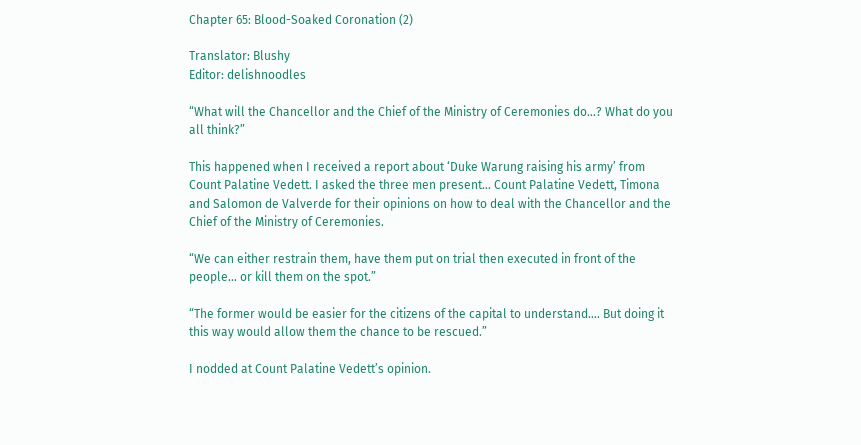Chapter 65: Blood-Soaked Coronation (2)

Translator: Blushy
Editor: delishnoodles

“What will the Chancellor and the Chief of the Ministry of Ceremonies do…? What do you all think?”

This happened when I received a report about ‘Duke Warung raising his army’ from Count Palatine Vedett. I asked the three men present… Count Palatine Vedett, Timona and Salomon de Valverde for their opinions on how to deal with the Chancellor and the Chief of the Ministry of Ceremonies.

“We can either restrain them, have them put on trial then executed in front of the people… or kill them on the spot.”

“The former would be easier for the citizens of the capital to understand…. But doing it this way would allow them the chance to be rescued.”

I nodded at Count Palatine Vedett’s opinion.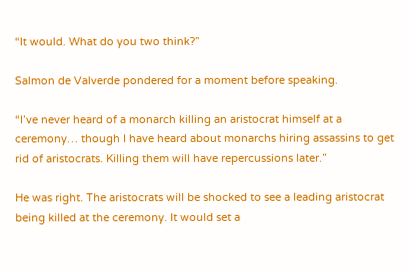“It would. What do you two think?”

Salmon de Valverde pondered for a moment before speaking.

“I’ve never heard of a monarch killing an aristocrat himself at a ceremony… though I have heard about monarchs hiring assassins to get rid of aristocrats. Killing them will have repercussions later.”

He was right. The aristocrats will be shocked to see a leading aristocrat being killed at the ceremony. It would set a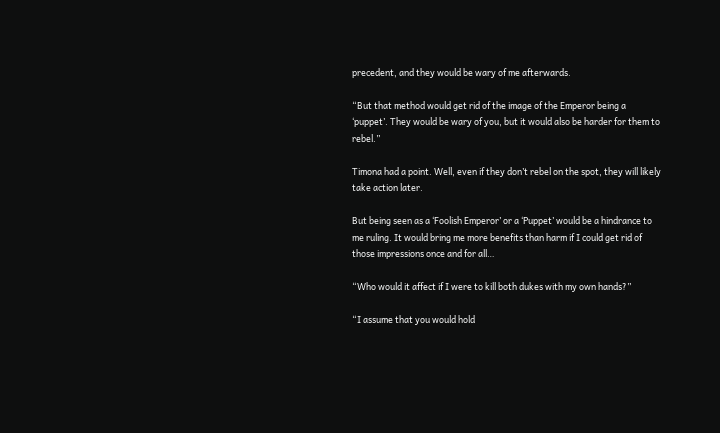precedent, and they would be wary of me afterwards.

“But that method would get rid of the image of the Emperor being a ‘puppet’. They would be wary of you, but it would also be harder for them to rebel.”

Timona had a point. Well, even if they don’t rebel on the spot, they will likely take action later.

But being seen as a ‘Foolish Emperor’ or a ‘Puppet’ would be a hindrance to me ruling. It would bring me more benefits than harm if I could get rid of those impressions once and for all…

“Who would it affect if I were to kill both dukes with my own hands?”

“I assume that you would hold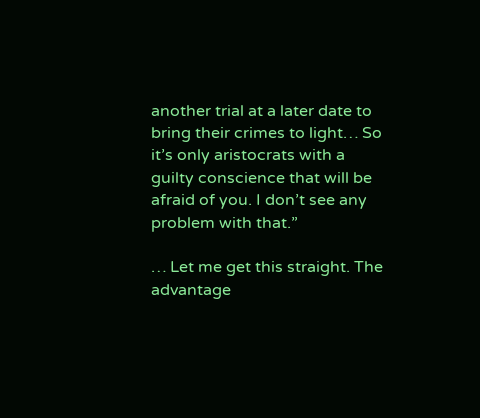another trial at a later date to bring their crimes to light… So it’s only aristocrats with a guilty conscience that will be afraid of you. I don’t see any problem with that.”

… Let me get this straight. The advantage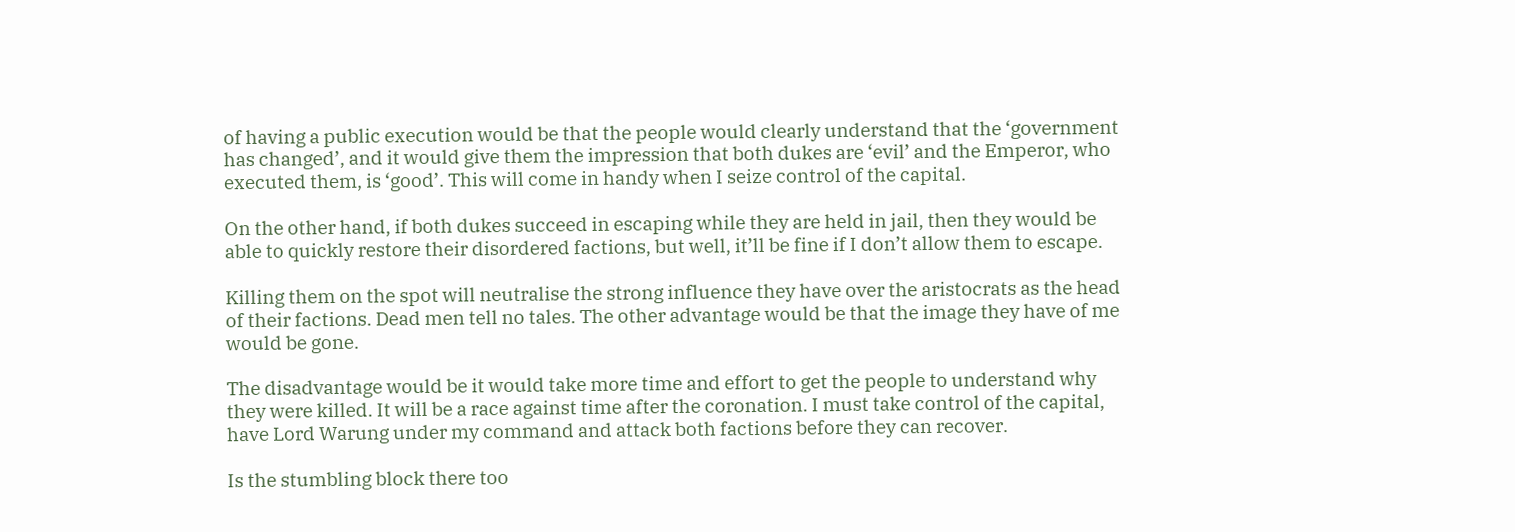of having a public execution would be that the people would clearly understand that the ‘government has changed’, and it would give them the impression that both dukes are ‘evil’ and the Emperor, who executed them, is ‘good’. This will come in handy when I seize control of the capital.

On the other hand, if both dukes succeed in escaping while they are held in jail, then they would be able to quickly restore their disordered factions, but well, it’ll be fine if I don’t allow them to escape.

Killing them on the spot will neutralise the strong influence they have over the aristocrats as the head of their factions. Dead men tell no tales. The other advantage would be that the image they have of me would be gone.

The disadvantage would be it would take more time and effort to get the people to understand why they were killed. It will be a race against time after the coronation. I must take control of the capital, have Lord Warung under my command and attack both factions before they can recover.

Is the stumbling block there too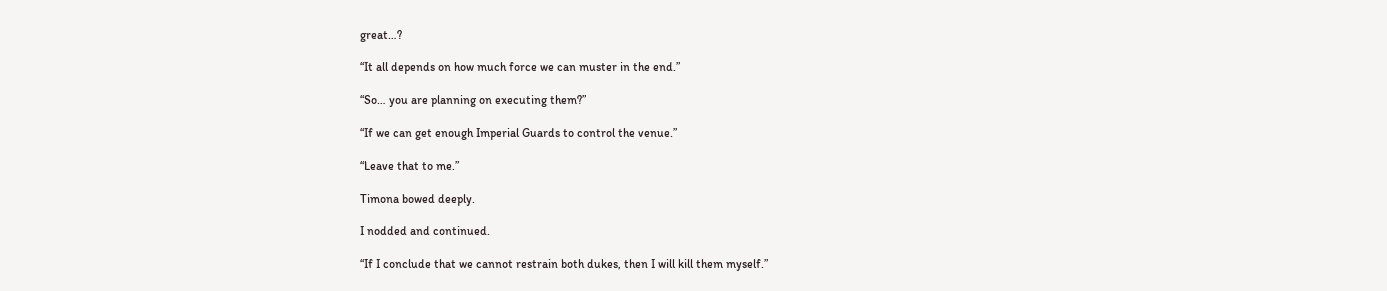great…?

“It all depends on how much force we can muster in the end.”

“So… you are planning on executing them?”

“If we can get enough Imperial Guards to control the venue.”

“Leave that to me.”

Timona bowed deeply.

I nodded and continued.

“If I conclude that we cannot restrain both dukes, then I will kill them myself.”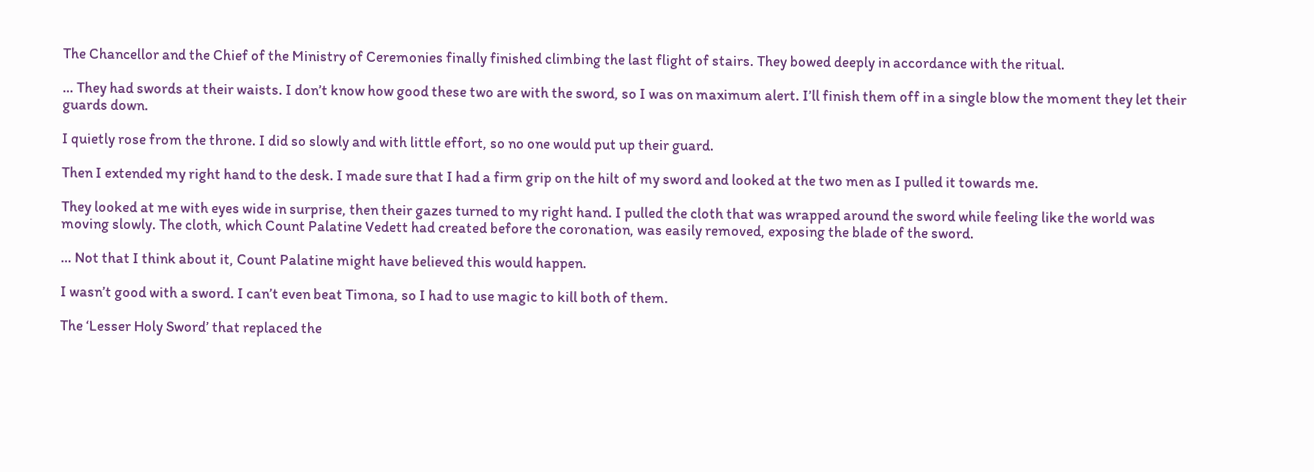The Chancellor and the Chief of the Ministry of Ceremonies finally finished climbing the last flight of stairs. They bowed deeply in accordance with the ritual.

… They had swords at their waists. I don’t know how good these two are with the sword, so I was on maximum alert. I’ll finish them off in a single blow the moment they let their guards down.

I quietly rose from the throne. I did so slowly and with little effort, so no one would put up their guard.

Then I extended my right hand to the desk. I made sure that I had a firm grip on the hilt of my sword and looked at the two men as I pulled it towards me.

They looked at me with eyes wide in surprise, then their gazes turned to my right hand. I pulled the cloth that was wrapped around the sword while feeling like the world was moving slowly. The cloth, which Count Palatine Vedett had created before the coronation, was easily removed, exposing the blade of the sword.

… Not that I think about it, Count Palatine might have believed this would happen.

I wasn’t good with a sword. I can’t even beat Timona, so I had to use magic to kill both of them.

The ‘Lesser Holy Sword’ that replaced the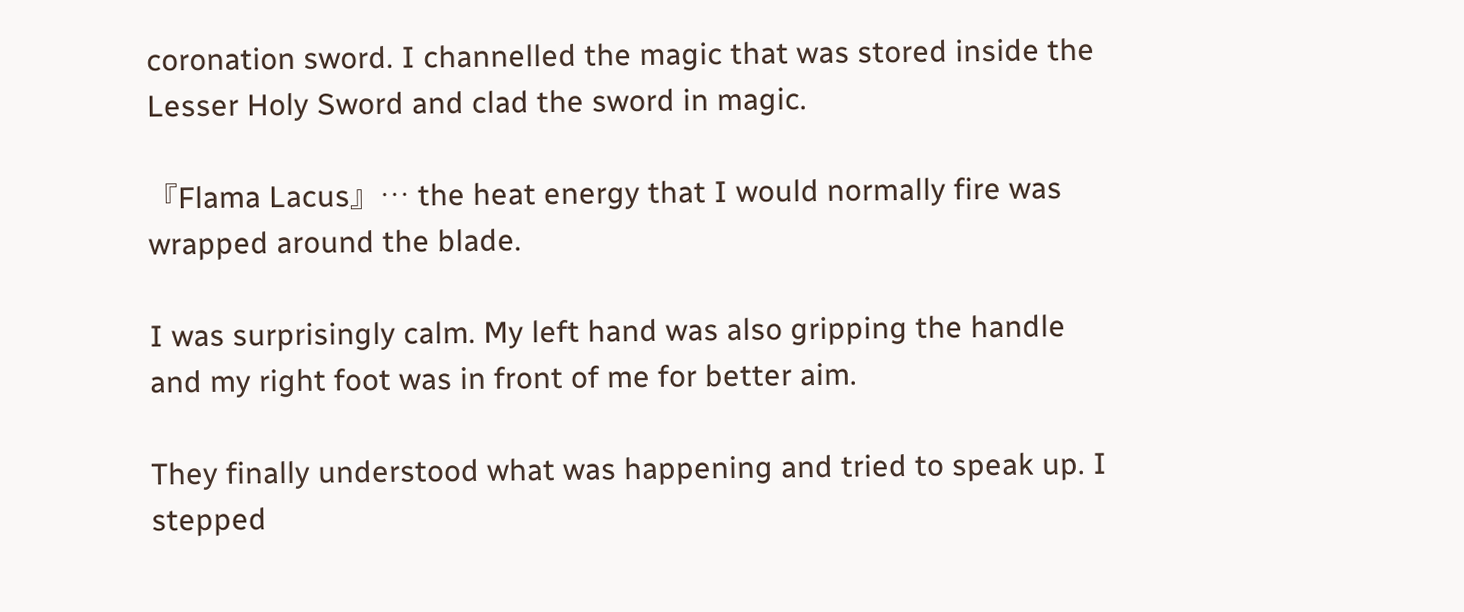coronation sword. I channelled the magic that was stored inside the Lesser Holy Sword and clad the sword in magic.

『Flama Lacus』… the heat energy that I would normally fire was wrapped around the blade.

I was surprisingly calm. My left hand was also gripping the handle and my right foot was in front of me for better aim.

They finally understood what was happening and tried to speak up. I stepped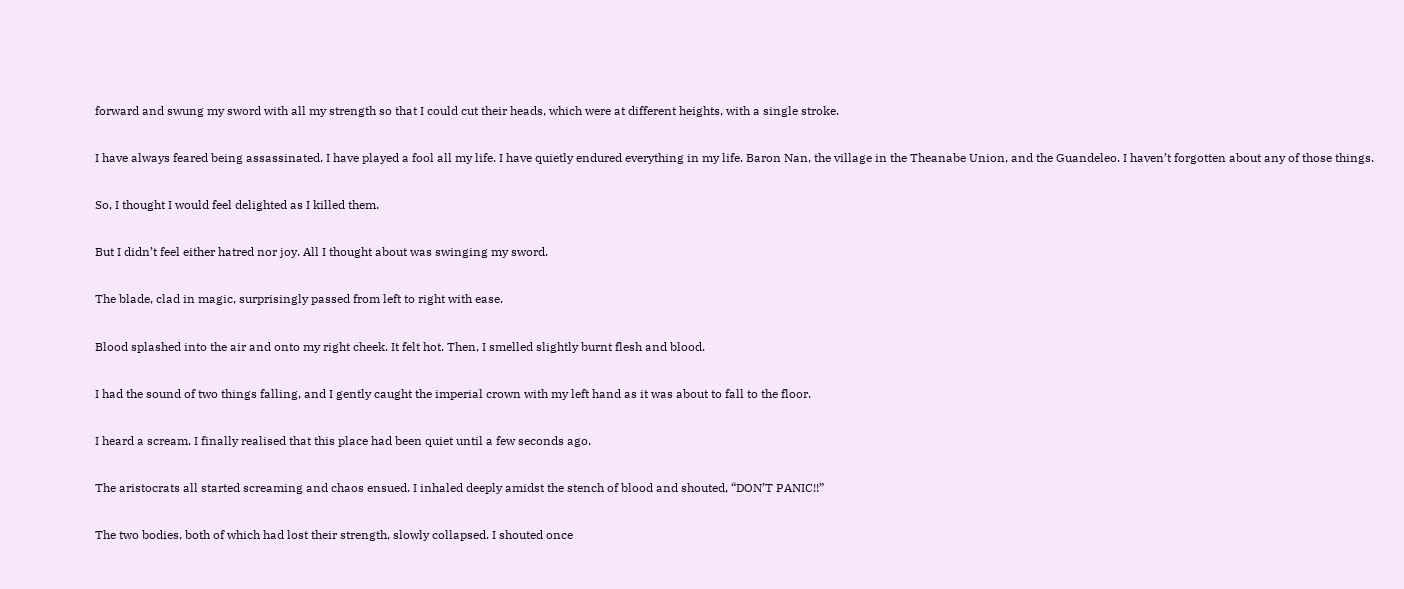forward and swung my sword with all my strength so that I could cut their heads, which were at different heights, with a single stroke.

I have always feared being assassinated. I have played a fool all my life. I have quietly endured everything in my life. Baron Nan, the village in the Theanabe Union, and the Guandeleo. I haven’t forgotten about any of those things.

So, I thought I would feel delighted as I killed them.

But I didn’t feel either hatred nor joy. All I thought about was swinging my sword.

The blade, clad in magic, surprisingly passed from left to right with ease.

Blood splashed into the air and onto my right cheek. It felt hot. Then, I smelled slightly burnt flesh and blood.

I had the sound of two things falling, and I gently caught the imperial crown with my left hand as it was about to fall to the floor.

I heard a scream. I finally realised that this place had been quiet until a few seconds ago.

The aristocrats all started screaming and chaos ensued. I inhaled deeply amidst the stench of blood and shouted, “DON’T PANIC!!”

The two bodies, both of which had lost their strength, slowly collapsed. I shouted once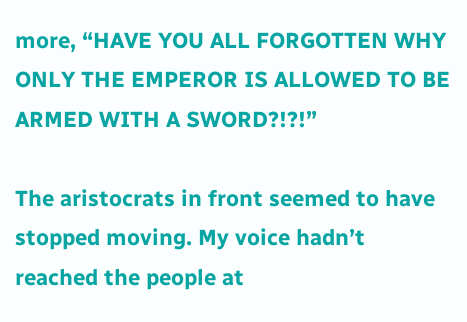more, “HAVE YOU ALL FORGOTTEN WHY ONLY THE EMPEROR IS ALLOWED TO BE ARMED WITH A SWORD?!?!”

The aristocrats in front seemed to have stopped moving. My voice hadn’t reached the people at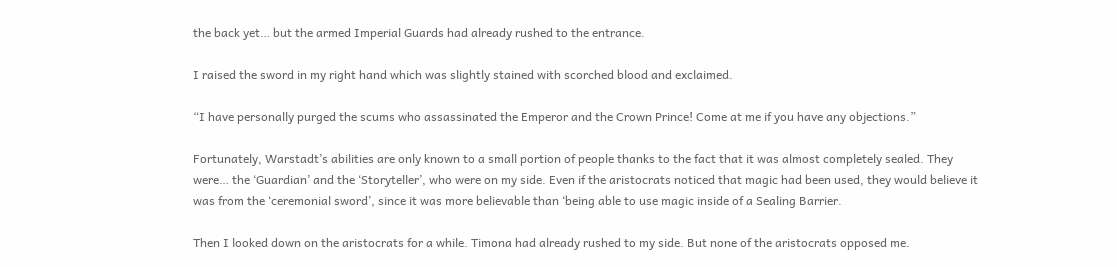the back yet… but the armed Imperial Guards had already rushed to the entrance.

I raised the sword in my right hand which was slightly stained with scorched blood and exclaimed.

“I have personally purged the scums who assassinated the Emperor and the Crown Prince! Come at me if you have any objections.”

Fortunately, Warstadt’s abilities are only known to a small portion of people thanks to the fact that it was almost completely sealed. They were… the ‘Guardian’ and the ‘Storyteller’, who were on my side. Even if the aristocrats noticed that magic had been used, they would believe it was from the ‘ceremonial sword’, since it was more believable than ‘being able to use magic inside of a Sealing Barrier.

Then I looked down on the aristocrats for a while. Timona had already rushed to my side. But none of the aristocrats opposed me.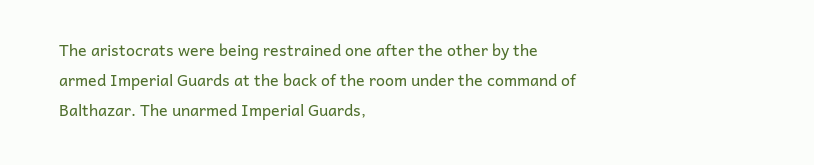The aristocrats were being restrained one after the other by the armed Imperial Guards at the back of the room under the command of Balthazar. The unarmed Imperial Guards,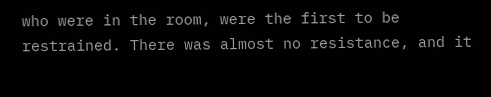who were in the room, were the first to be restrained. There was almost no resistance, and it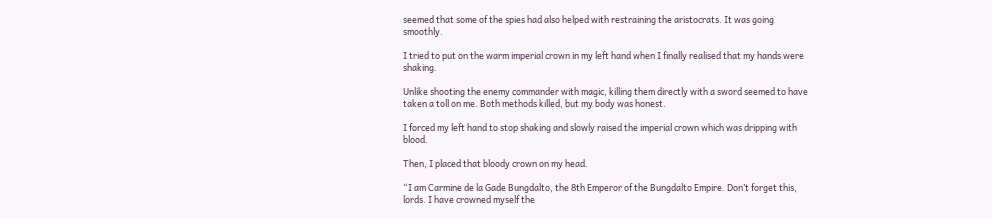seemed that some of the spies had also helped with restraining the aristocrats. It was going smoothly.

I tried to put on the warm imperial crown in my left hand when I finally realised that my hands were shaking.

Unlike shooting the enemy commander with magic, killing them directly with a sword seemed to have taken a toll on me. Both methods killed, but my body was honest.

I forced my left hand to stop shaking and slowly raised the imperial crown which was dripping with blood.

Then, I placed that bloody crown on my head.

“I am Carmine de la Gade Bungdalto, the 8th Emperor of the Bungdalto Empire. Don’t forget this, lords. I have crowned myself the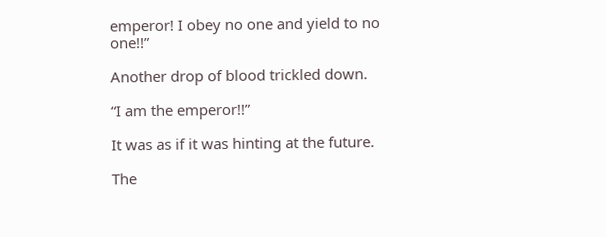emperor! I obey no one and yield to no one!!”

Another drop of blood trickled down.

“I am the emperor!!”

It was as if it was hinting at the future.

The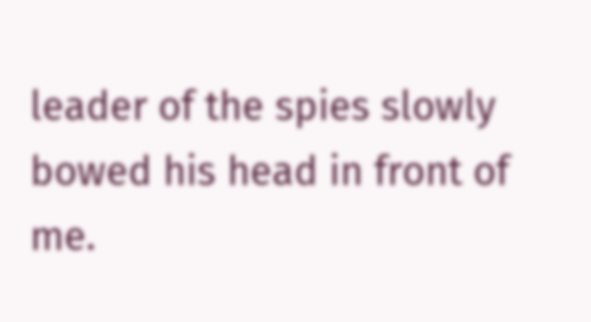leader of the spies slowly bowed his head in front of me.